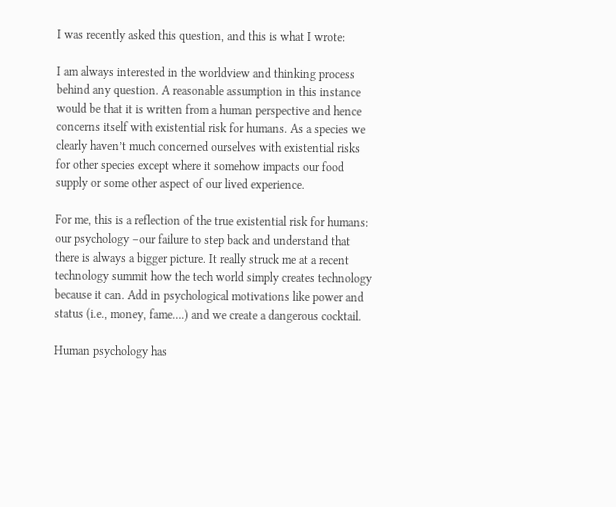I was recently asked this question, and this is what I wrote:

I am always interested in the worldview and thinking process behind any question. A reasonable assumption in this instance would be that it is written from a human perspective and hence concerns itself with existential risk for humans. As a species we clearly haven’t much concerned ourselves with existential risks for other species except where it somehow impacts our food supply or some other aspect of our lived experience.

For me, this is a reflection of the true existential risk for humans: our psychology –our failure to step back and understand that there is always a bigger picture. It really struck me at a recent technology summit how the tech world simply creates technology because it can. Add in psychological motivations like power and status (i.e., money, fame….) and we create a dangerous cocktail.

Human psychology has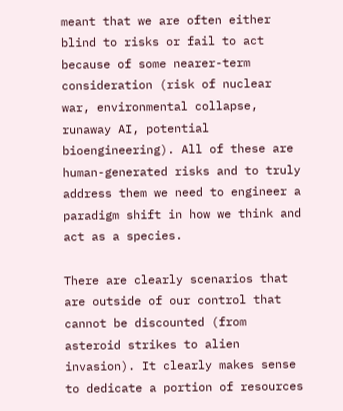meant that we are often either blind to risks or fail to act because of some nearer-term consideration (risk of nuclear war, environmental collapse, runaway AI, potential bioengineering). All of these are human-generated risks and to truly address them we need to engineer a paradigm shift in how we think and act as a species.

There are clearly scenarios that are outside of our control that cannot be discounted (from asteroid strikes to alien invasion). It clearly makes sense to dedicate a portion of resources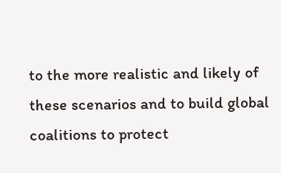to the more realistic and likely of these scenarios and to build global coalitions to protect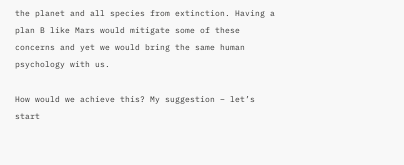the planet and all species from extinction. Having a plan B like Mars would mitigate some of these concerns and yet we would bring the same human psychology with us.

How would we achieve this? My suggestion – let’s start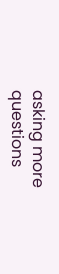asking more questions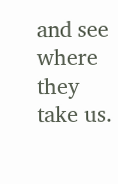and see where they take us.